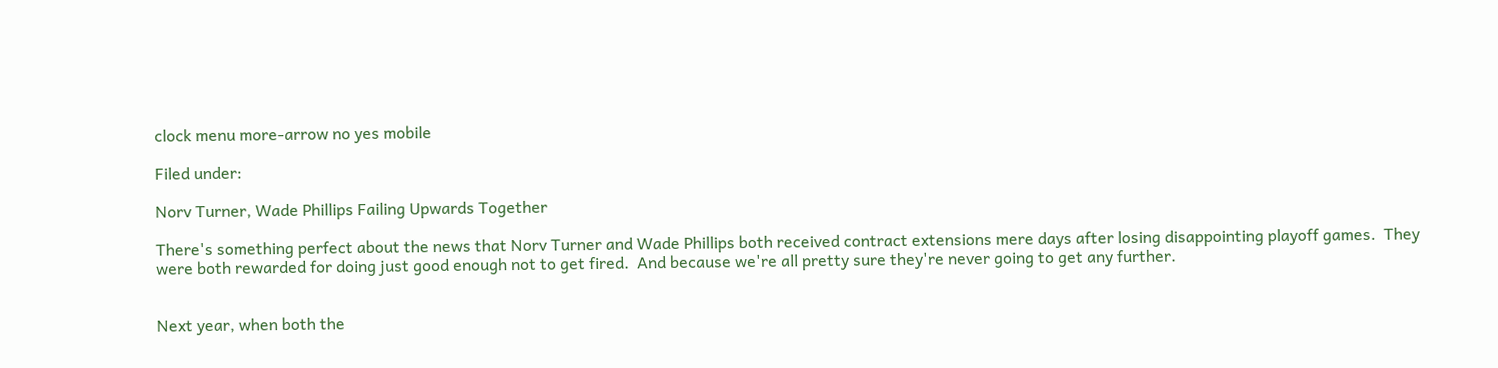clock menu more-arrow no yes mobile

Filed under:

Norv Turner, Wade Phillips Failing Upwards Together

There's something perfect about the news that Norv Turner and Wade Phillips both received contract extensions mere days after losing disappointing playoff games.  They were both rewarded for doing just good enough not to get fired.  And because we're all pretty sure they're never going to get any further.


Next year, when both the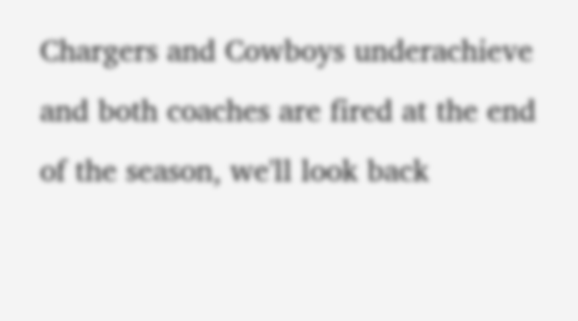Chargers and Cowboys underachieve and both coaches are fired at the end of the season, we'll look back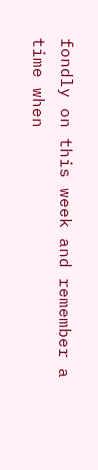fondly on this week and remember a time when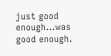just good enough...was good enough.